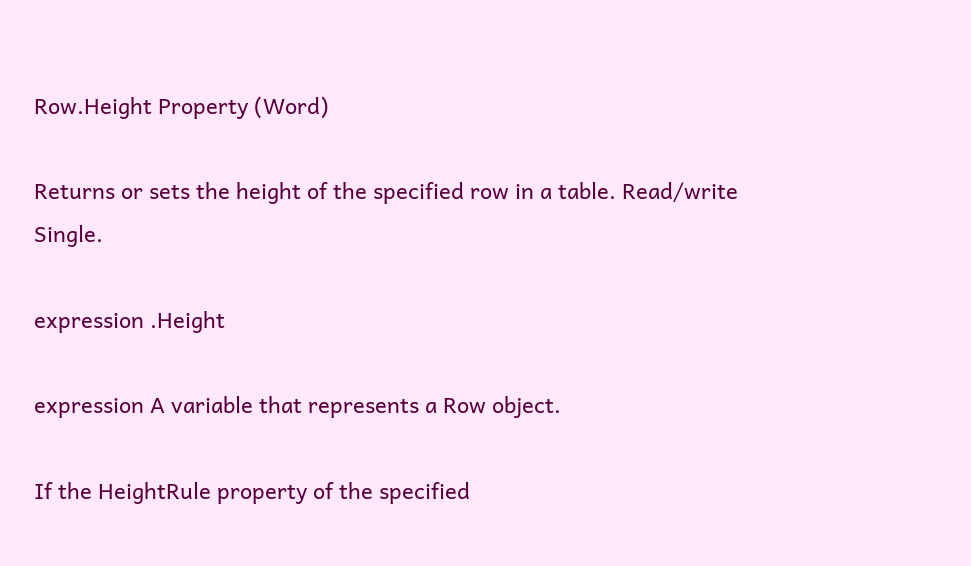Row.Height Property (Word)

Returns or sets the height of the specified row in a table. Read/write Single.

expression .Height

expression A variable that represents a Row object.

If the HeightRule property of the specified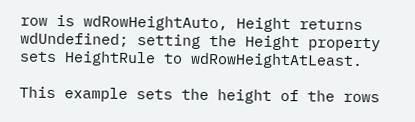row is wdRowHeightAuto, Height returns wdUndefined; setting the Height property sets HeightRule to wdRowHeightAtLeast.

This example sets the height of the rows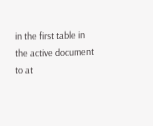in the first table in the active document to at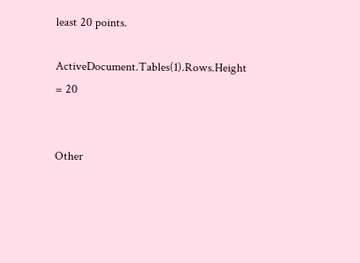least 20 points.

ActiveDocument.Tables(1).Rows.Height = 20


Other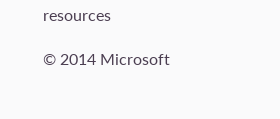resources

© 2014 Microsoft